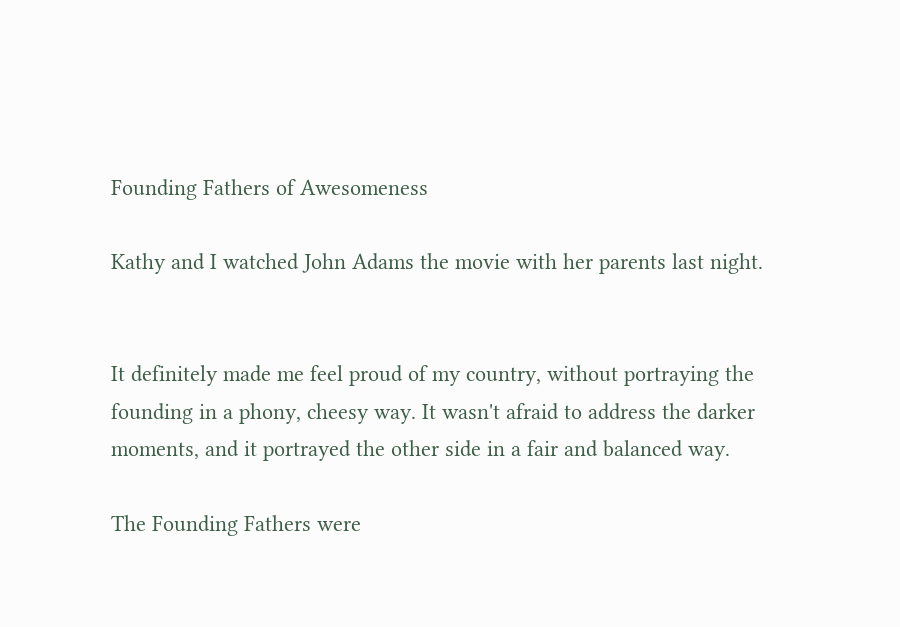Founding Fathers of Awesomeness

Kathy and I watched John Adams the movie with her parents last night.


It definitely made me feel proud of my country, without portraying the founding in a phony, cheesy way. It wasn't afraid to address the darker moments, and it portrayed the other side in a fair and balanced way.

The Founding Fathers were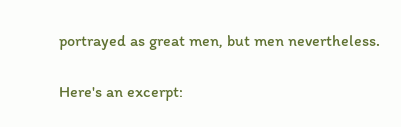portrayed as great men, but men nevertheless.

Here's an excerpt: